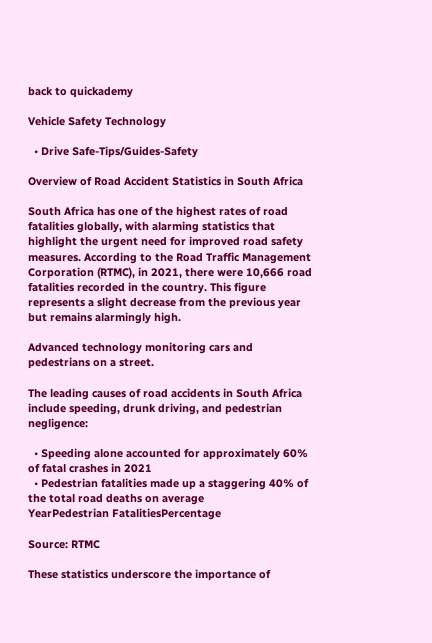back to quickademy

Vehicle Safety Technology

  • Drive Safe-Tips/Guides-Safety

Overview of Road Accident Statistics in South Africa

South Africa has one of the highest rates of road fatalities globally, with alarming statistics that highlight the urgent need for improved road safety measures. According to the Road Traffic Management Corporation (RTMC), in 2021, there were 10,666 road fatalities recorded in the country. This figure represents a slight decrease from the previous year but remains alarmingly high.

Advanced technology monitoring cars and pedestrians on a street.

The leading causes of road accidents in South Africa include speeding, drunk driving, and pedestrian negligence:

  • Speeding alone accounted for approximately 60% of fatal crashes in 2021
  • Pedestrian fatalities made up a staggering 40% of the total road deaths on average
YearPedestrian FatalitiesPercentage

Source: RTMC

These statistics underscore the importance of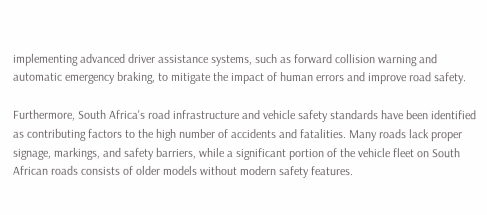implementing advanced driver assistance systems, such as forward collision warning and automatic emergency braking, to mitigate the impact of human errors and improve road safety.

Furthermore, South Africa's road infrastructure and vehicle safety standards have been identified as contributing factors to the high number of accidents and fatalities. Many roads lack proper signage, markings, and safety barriers, while a significant portion of the vehicle fleet on South African roads consists of older models without modern safety features.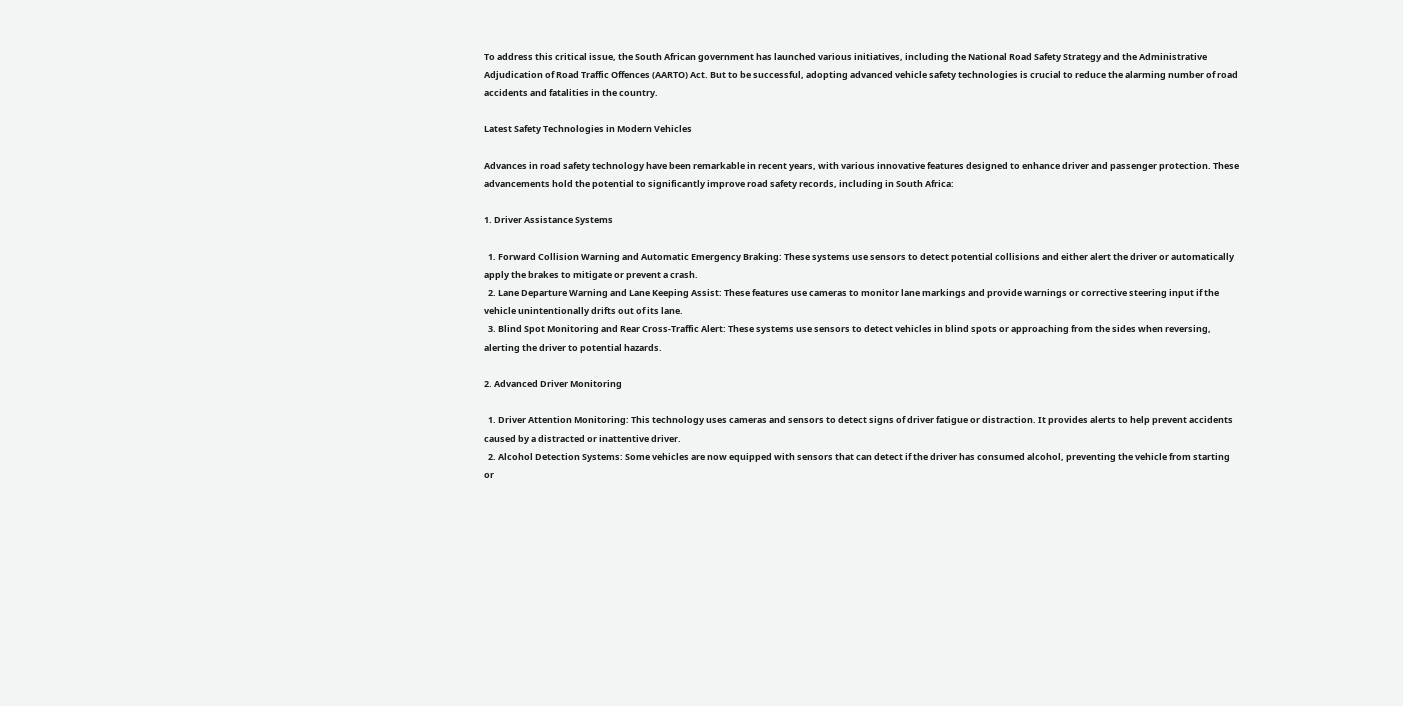To address this critical issue, the South African government has launched various initiatives, including the National Road Safety Strategy and the Administrative Adjudication of Road Traffic Offences (AARTO) Act. But to be successful, adopting advanced vehicle safety technologies is crucial to reduce the alarming number of road accidents and fatalities in the country.

Latest Safety Technologies in Modern Vehicles

Advances in road safety technology have been remarkable in recent years, with various innovative features designed to enhance driver and passenger protection. These advancements hold the potential to significantly improve road safety records, including in South Africa:

1. Driver Assistance Systems

  1. Forward Collision Warning and Automatic Emergency Braking: These systems use sensors to detect potential collisions and either alert the driver or automatically apply the brakes to mitigate or prevent a crash.
  2. Lane Departure Warning and Lane Keeping Assist: These features use cameras to monitor lane markings and provide warnings or corrective steering input if the vehicle unintentionally drifts out of its lane.
  3. Blind Spot Monitoring and Rear Cross-Traffic Alert: These systems use sensors to detect vehicles in blind spots or approaching from the sides when reversing, alerting the driver to potential hazards.

2. Advanced Driver Monitoring

  1. Driver Attention Monitoring: This technology uses cameras and sensors to detect signs of driver fatigue or distraction. It provides alerts to help prevent accidents caused by a distracted or inattentive driver.
  2. Alcohol Detection Systems: Some vehicles are now equipped with sensors that can detect if the driver has consumed alcohol, preventing the vehicle from starting or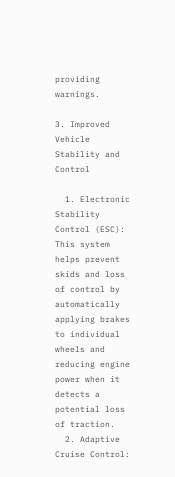providing warnings.

3. Improved Vehicle Stability and Control

  1. Electronic Stability Control (ESC): This system helps prevent skids and loss of control by automatically applying brakes to individual wheels and reducing engine power when it detects a potential loss of traction.
  2. Adaptive Cruise Control: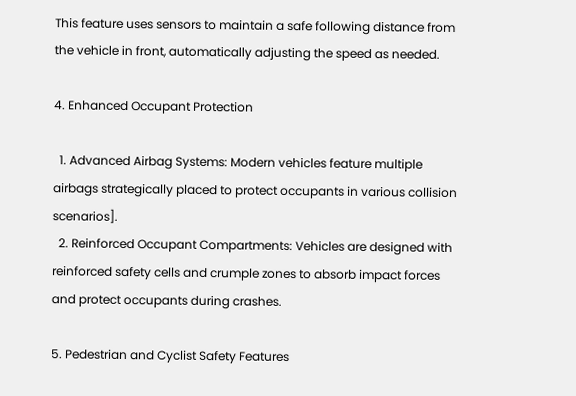This feature uses sensors to maintain a safe following distance from the vehicle in front, automatically adjusting the speed as needed.

4. Enhanced Occupant Protection

  1. Advanced Airbag Systems: Modern vehicles feature multiple airbags strategically placed to protect occupants in various collision scenarios].
  2. Reinforced Occupant Compartments: Vehicles are designed with reinforced safety cells and crumple zones to absorb impact forces and protect occupants during crashes.

5. Pedestrian and Cyclist Safety Features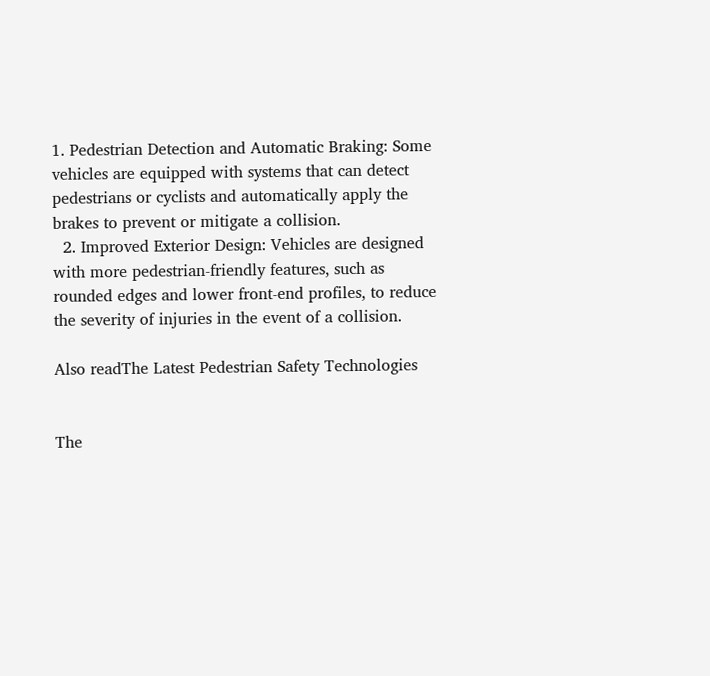1. Pedestrian Detection and Automatic Braking: Some vehicles are equipped with systems that can detect pedestrians or cyclists and automatically apply the brakes to prevent or mitigate a collision.
  2. Improved Exterior Design: Vehicles are designed with more pedestrian-friendly features, such as rounded edges and lower front-end profiles, to reduce the severity of injuries in the event of a collision.

Also readThe Latest Pedestrian Safety Technologies


The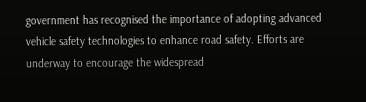government has recognised the importance of adopting advanced vehicle safety technologies to enhance road safety. Efforts are underway to encourage the widespread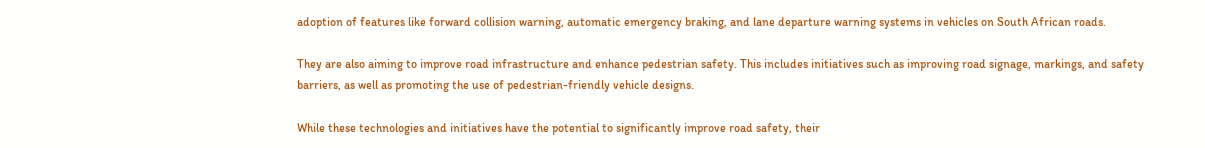adoption of features like forward collision warning, automatic emergency braking, and lane departure warning systems in vehicles on South African roads.

They are also aiming to improve road infrastructure and enhance pedestrian safety. This includes initiatives such as improving road signage, markings, and safety barriers, as well as promoting the use of pedestrian-friendly vehicle designs.

While these technologies and initiatives have the potential to significantly improve road safety, their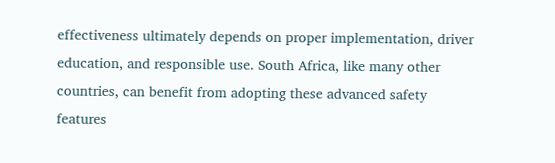effectiveness ultimately depends on proper implementation, driver education, and responsible use. South Africa, like many other countries, can benefit from adopting these advanced safety features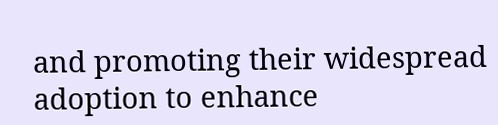and promoting their widespread adoption to enhance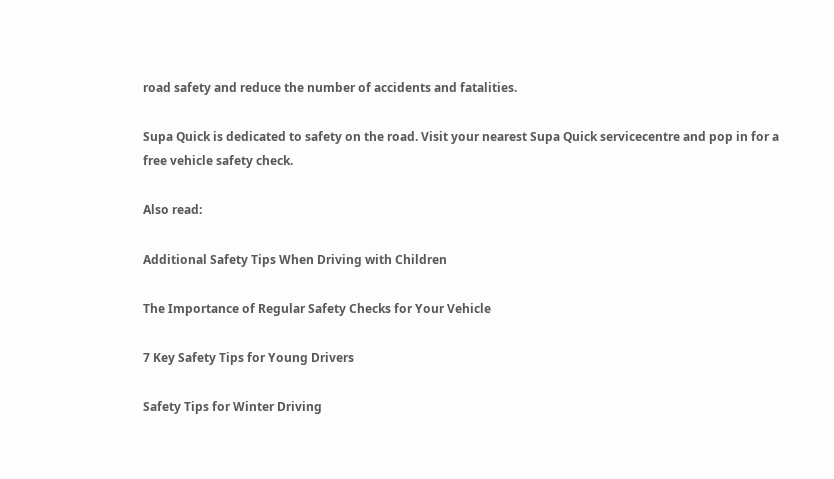road safety and reduce the number of accidents and fatalities.

Supa Quick is dedicated to safety on the road. Visit your nearest Supa Quick servicecentre and pop in for a free vehicle safety check.

Also read:

Additional Safety Tips When Driving with Children

The Importance of Regular Safety Checks for Your Vehicle

7 Key Safety Tips for Young Drivers

Safety Tips for Winter Driving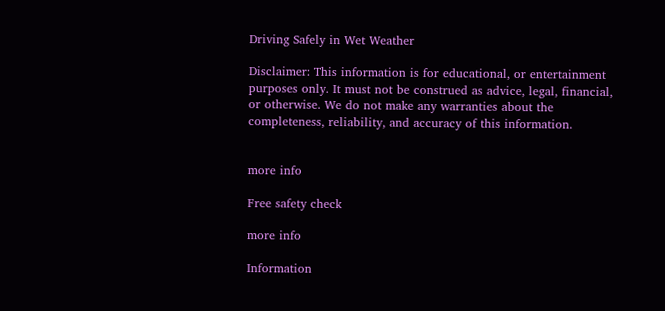Driving Safely in Wet Weather

Disclaimer: This information is for educational, or entertainment purposes only. It must not be construed as advice, legal, financial, or otherwise. We do not make any warranties about the completeness, reliability, and accuracy of this information.


more info

Free safety check

more info

Information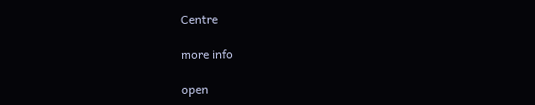Centre

more info

open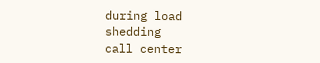during load shedding
call center